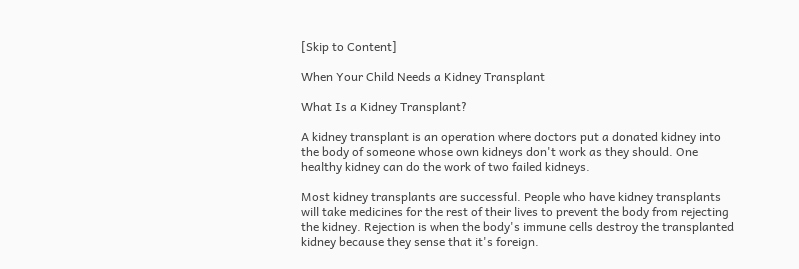[Skip to Content]

When Your Child Needs a Kidney Transplant

What Is a Kidney Transplant?

A kidney transplant is an operation where doctors put a donated kidney into the body of someone whose own kidneys don't work as they should. One healthy kidney can do the work of two failed kidneys.

Most kidney transplants are successful. People who have kidney transplants will take medicines for the rest of their lives to prevent the body from rejecting the kidney. Rejection is when the body's immune cells destroy the transplanted kidney because they sense that it's foreign.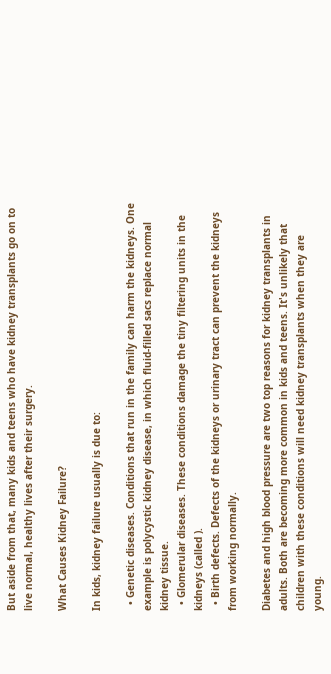But aside from that, many kids and teens who have kidney transplants go on to live normal, healthy lives after their surgery.

What Causes Kidney Failure?

In kids, kidney failure usually is due to:

  • Genetic diseases. Conditions that run in the family can harm the kidneys. One example is polycystic kidney disease, in which fluid-filled sacs replace normal kidney tissue.
  • Glomerular diseases. These conditions damage the tiny filtering units in the kidneys (called ).
  • Birth defects. Defects of the kidneys or urinary tract can prevent the kidneys from working normally.

Diabetes and high blood pressure are two top reasons for kidney transplants in adults. Both are becoming more common in kids and teens. It's unlikely that children with these conditions will need kidney transplants when they are young.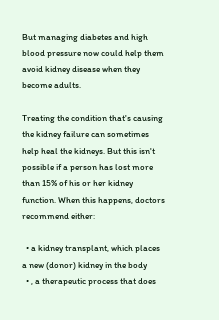But managing diabetes and high blood pressure now could help them avoid kidney disease when they become adults.

Treating the condition that's causing the kidney failure can sometimes help heal the kidneys. But this isn't possible if a person has lost more than 15% of his or her kidney function. When this happens, doctors recommend either:

  • a kidney transplant, which places a new (donor) kidney in the body
  • , a therapeutic process that does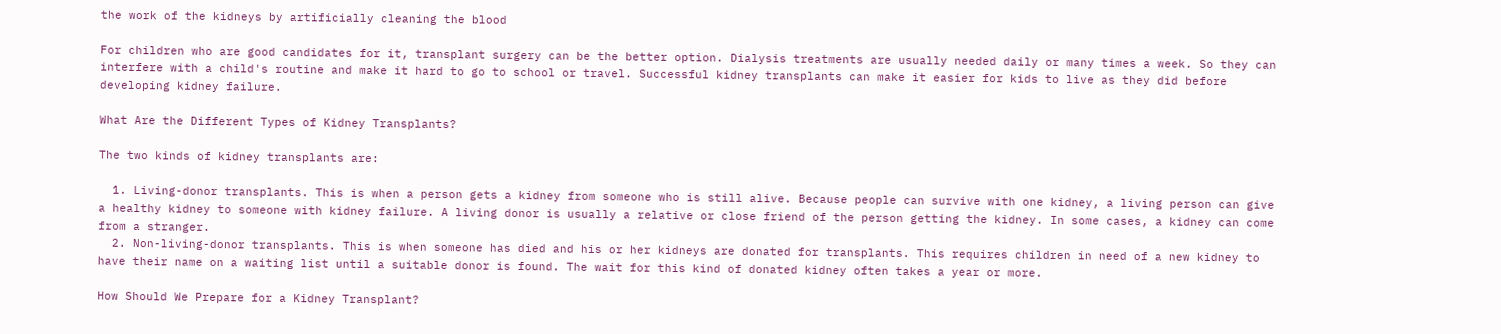the work of the kidneys by artificially cleaning the blood

For children who are good candidates for it, transplant surgery can be the better option. Dialysis treatments are usually needed daily or many times a week. So they can interfere with a child's routine and make it hard to go to school or travel. Successful kidney transplants can make it easier for kids to live as they did before developing kidney failure.

What Are the Different Types of Kidney Transplants?

The two kinds of kidney transplants are:

  1. Living-donor transplants. This is when a person gets a kidney from someone who is still alive. Because people can survive with one kidney, a living person can give a healthy kidney to someone with kidney failure. A living donor is usually a relative or close friend of the person getting the kidney. In some cases, a kidney can come from a stranger.
  2. Non-living-donor transplants. This is when someone has died and his or her kidneys are donated for transplants. This requires children in need of a new kidney to have their name on a waiting list until a suitable donor is found. The wait for this kind of donated kidney often takes a year or more.

How Should We Prepare for a Kidney Transplant?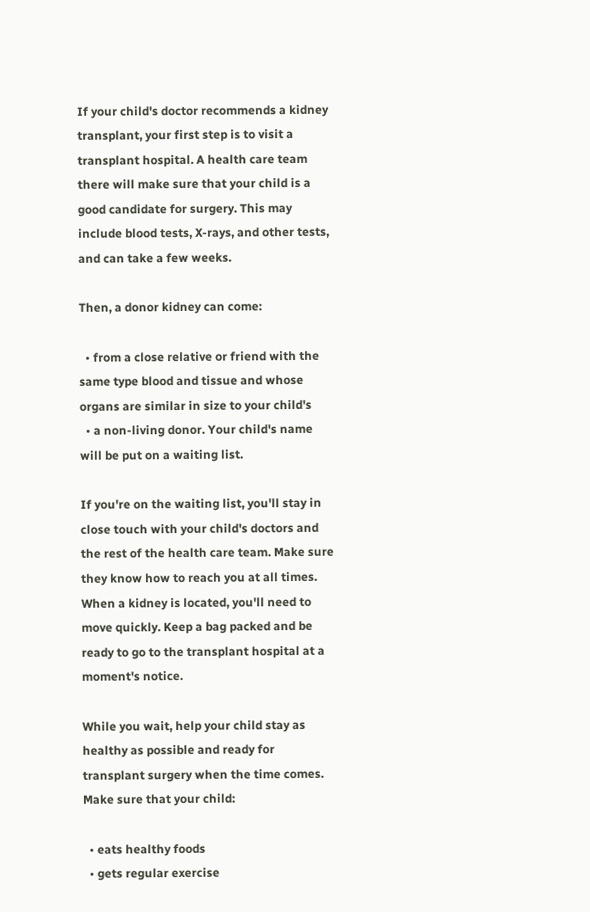If your child's doctor recommends a kidney transplant, your first step is to visit a transplant hospital. A health care team there will make sure that your child is a good candidate for surgery. This may include blood tests, X-rays, and other tests, and can take a few weeks.

Then, a donor kidney can come:

  • from a close relative or friend with the same type blood and tissue and whose organs are similar in size to your child's
  • a non-living donor. Your child's name will be put on a waiting list.

If you're on the waiting list, you'll stay in close touch with your child's doctors and the rest of the health care team. Make sure they know how to reach you at all times. When a kidney is located, you'll need to move quickly. Keep a bag packed and be ready to go to the transplant hospital at a moment's notice.

While you wait, help your child stay as healthy as possible and ready for transplant surgery when the time comes. Make sure that your child:

  • eats healthy foods
  • gets regular exercise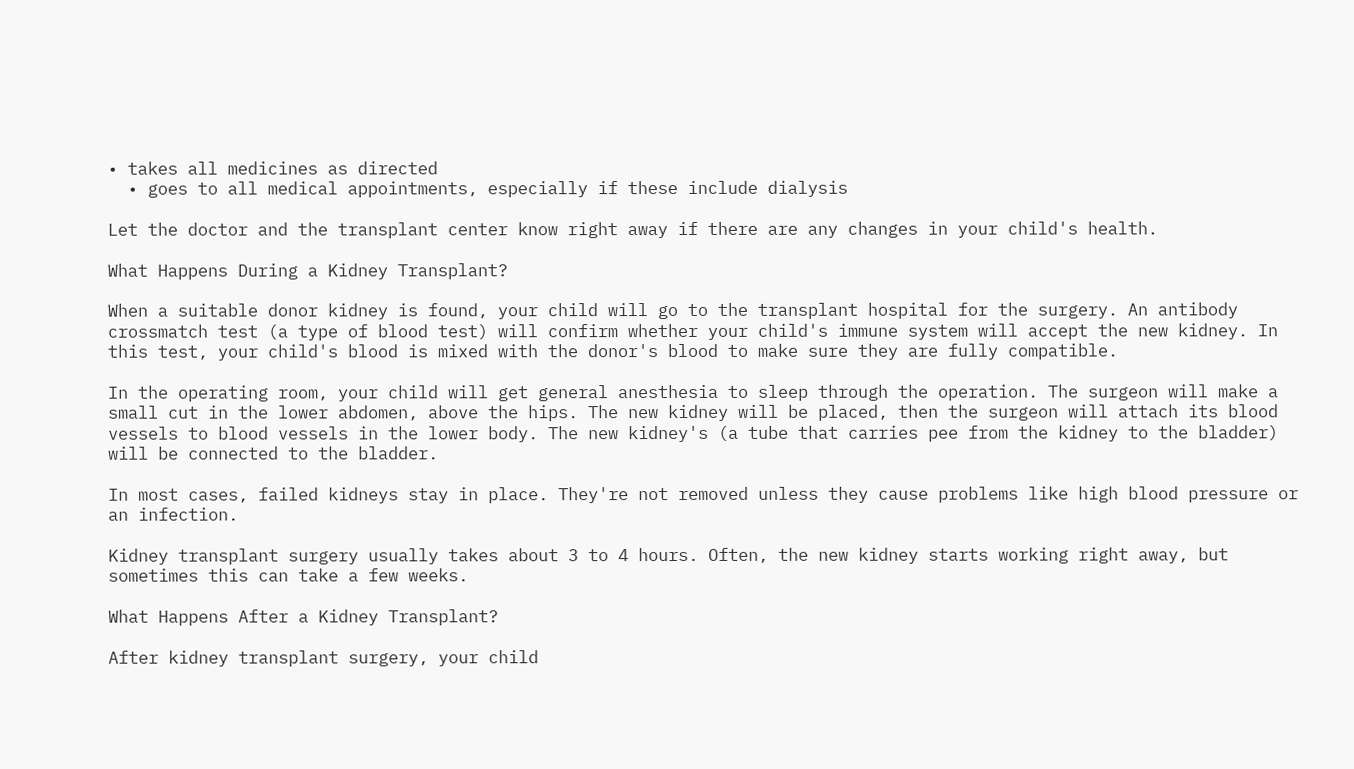• takes all medicines as directed
  • goes to all medical appointments, especially if these include dialysis

Let the doctor and the transplant center know right away if there are any changes in your child's health.

What Happens During a Kidney Transplant?

When a suitable donor kidney is found, your child will go to the transplant hospital for the surgery. An antibody crossmatch test (a type of blood test) will confirm whether your child's immune system will accept the new kidney. In this test, your child's blood is mixed with the donor's blood to make sure they are fully compatible.

In the operating room, your child will get general anesthesia to sleep through the operation. The surgeon will make a small cut in the lower abdomen, above the hips. The new kidney will be placed, then the surgeon will attach its blood vessels to blood vessels in the lower body. The new kidney's (a tube that carries pee from the kidney to the bladder) will be connected to the bladder.

In most cases, failed kidneys stay in place. They're not removed unless they cause problems like high blood pressure or an infection.

Kidney transplant surgery usually takes about 3 to 4 hours. Often, the new kidney starts working right away, but sometimes this can take a few weeks.

What Happens After a Kidney Transplant?

After kidney transplant surgery, your child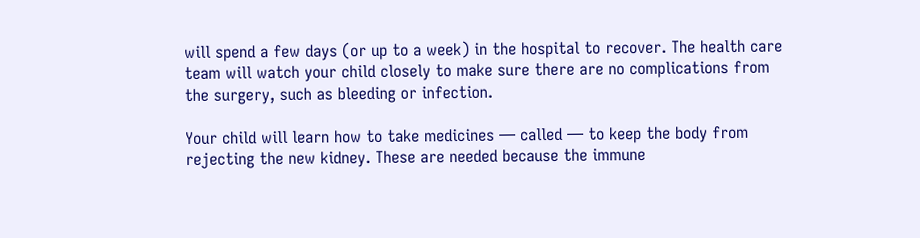will spend a few days (or up to a week) in the hospital to recover. The health care team will watch your child closely to make sure there are no complications from the surgery, such as bleeding or infection.

Your child will learn how to take medicines — called — to keep the body from rejecting the new kidney. These are needed because the immune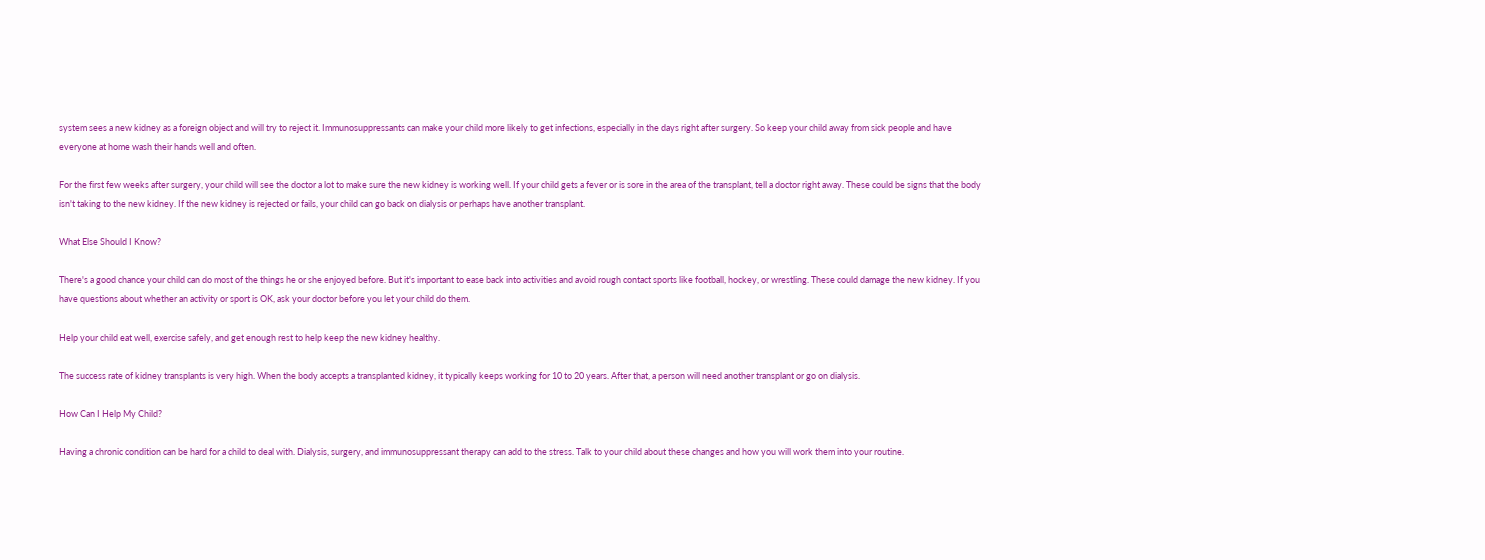system sees a new kidney as a foreign object and will try to reject it. Immunosuppressants can make your child more likely to get infections, especially in the days right after surgery. So keep your child away from sick people and have everyone at home wash their hands well and often.

For the first few weeks after surgery, your child will see the doctor a lot to make sure the new kidney is working well. If your child gets a fever or is sore in the area of the transplant, tell a doctor right away. These could be signs that the body isn't taking to the new kidney. If the new kidney is rejected or fails, your child can go back on dialysis or perhaps have another transplant.

What Else Should I Know?

There's a good chance your child can do most of the things he or she enjoyed before. But it's important to ease back into activities and avoid rough contact sports like football, hockey, or wrestling. These could damage the new kidney. If you have questions about whether an activity or sport is OK, ask your doctor before you let your child do them.

Help your child eat well, exercise safely, and get enough rest to help keep the new kidney healthy.

The success rate of kidney transplants is very high. When the body accepts a transplanted kidney, it typically keeps working for 10 to 20 years. After that, a person will need another transplant or go on dialysis.

How Can I Help My Child?

Having a chronic condition can be hard for a child to deal with. Dialysis, surgery, and immunosuppressant therapy can add to the stress. Talk to your child about these changes and how you will work them into your routine.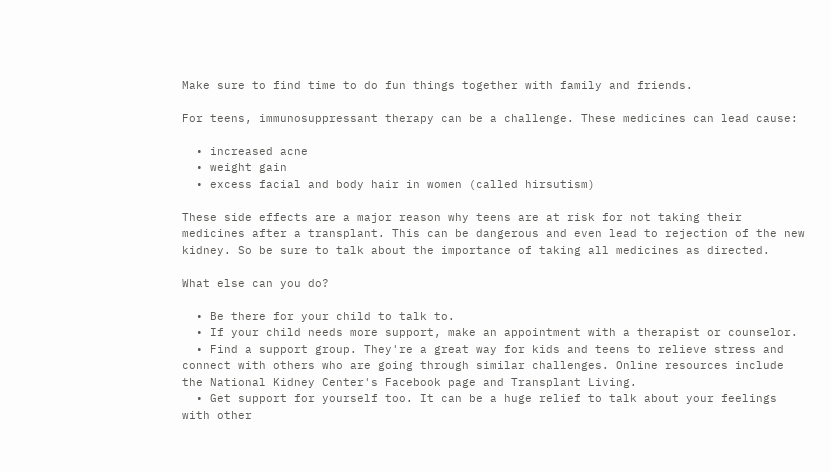Make sure to find time to do fun things together with family and friends.

For teens, immunosuppressant therapy can be a challenge. These medicines can lead cause:

  • increased acne
  • weight gain
  • excess facial and body hair in women (called hirsutism)

These side effects are a major reason why teens are at risk for not taking their medicines after a transplant. This can be dangerous and even lead to rejection of the new kidney. So be sure to talk about the importance of taking all medicines as directed.

What else can you do?

  • Be there for your child to talk to.
  • If your child needs more support, make an appointment with a therapist or counselor.
  • Find a support group. They're a great way for kids and teens to relieve stress and connect with others who are going through similar challenges. Online resources include the National Kidney Center's Facebook page and Transplant Living.
  • Get support for yourself too. It can be a huge relief to talk about your feelings with other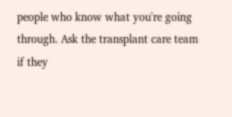people who know what you're going through. Ask the transplant care team if they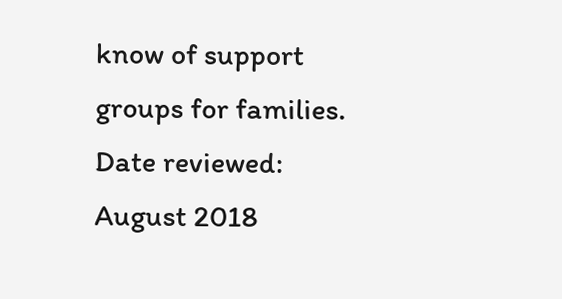know of support groups for families.
Date reviewed: August 2018